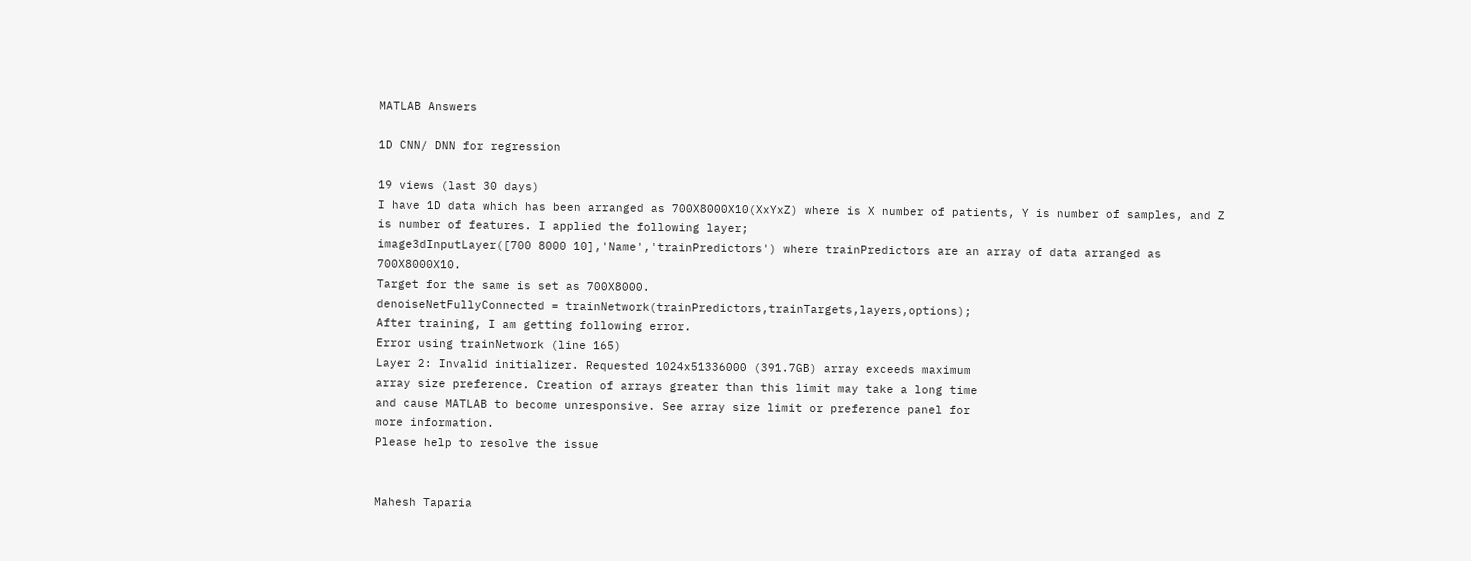MATLAB Answers

1D CNN/ DNN for regression

19 views (last 30 days)
I have 1D data which has been arranged as 700X8000X10(XxYxZ) where is X number of patients, Y is number of samples, and Z is number of features. I applied the following layer;
image3dInputLayer([700 8000 10],'Name','trainPredictors') where trainPredictors are an array of data arranged as 700X8000X10.
Target for the same is set as 700X8000.
denoiseNetFullyConnected = trainNetwork(trainPredictors,trainTargets,layers,options);
After training, I am getting following error.
Error using trainNetwork (line 165)
Layer 2: Invalid initializer. Requested 1024x51336000 (391.7GB) array exceeds maximum
array size preference. Creation of arrays greater than this limit may take a long time
and cause MATLAB to become unresponsive. See array size limit or preference panel for
more information.
Please help to resolve the issue


Mahesh Taparia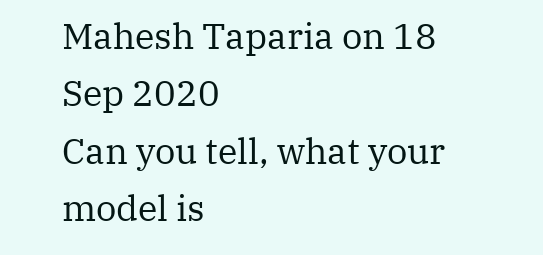Mahesh Taparia on 18 Sep 2020
Can you tell, what your model is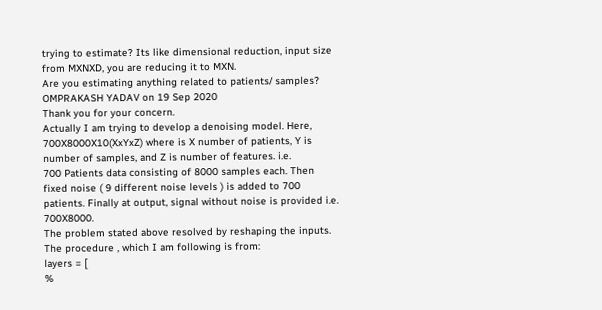trying to estimate? Its like dimensional reduction, input size from MXNXD, you are reducing it to MXN.
Are you estimating anything related to patients/ samples?
OMPRAKASH YADAV on 19 Sep 2020
Thank you for your concern.
Actually I am trying to develop a denoising model. Here, 700X8000X10(XxYxZ) where is X number of patients, Y is number of samples, and Z is number of features. i.e.
700 Patients data consisting of 8000 samples each. Then fixed noise ( 9 different noise levels ) is added to 700 patients. Finally at output, signal without noise is provided i.e. 700X8000.
The problem stated above resolved by reshaping the inputs. The procedure , which I am following is from:
layers = [
%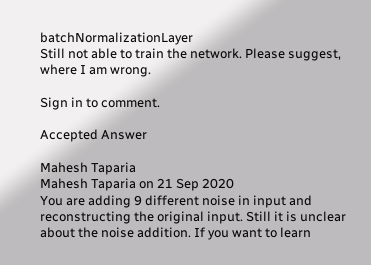batchNormalizationLayer
Still not able to train the network. Please suggest, where I am wrong.

Sign in to comment.

Accepted Answer

Mahesh Taparia
Mahesh Taparia on 21 Sep 2020
You are adding 9 different noise in input and reconstructing the original input. Still it is unclear about the noise addition. If you want to learn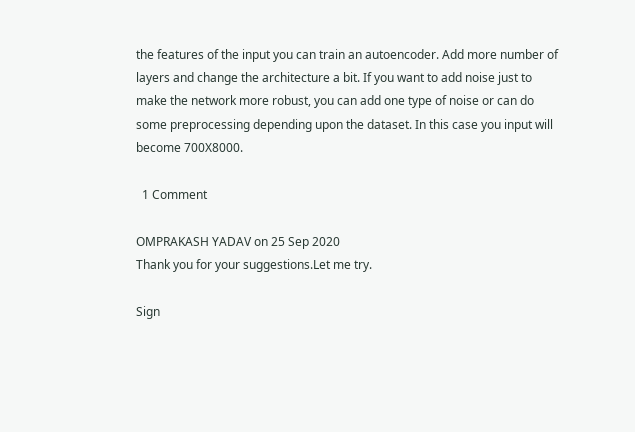the features of the input you can train an autoencoder. Add more number of layers and change the architecture a bit. If you want to add noise just to make the network more robust, you can add one type of noise or can do some preprocessing depending upon the dataset. In this case you input will become 700X8000.

  1 Comment

OMPRAKASH YADAV on 25 Sep 2020
Thank you for your suggestions.Let me try.

Sign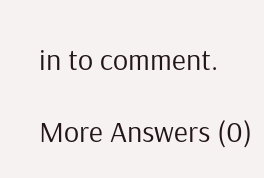in to comment.

More Answers (0)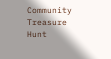Community Treasure Hunt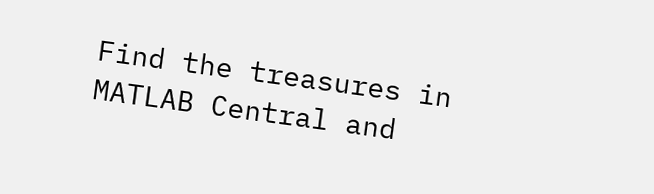Find the treasures in MATLAB Central and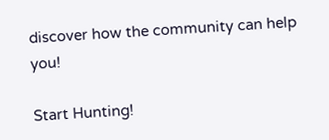discover how the community can help you!

Start Hunting!